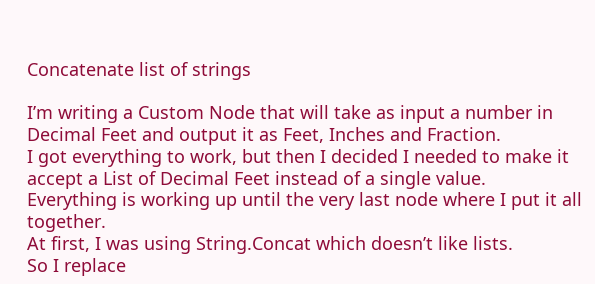Concatenate list of strings

I’m writing a Custom Node that will take as input a number in Decimal Feet and output it as Feet, Inches and Fraction.
I got everything to work, but then I decided I needed to make it accept a List of Decimal Feet instead of a single value.
Everything is working up until the very last node where I put it all together.
At first, I was using String.Concat which doesn’t like lists.
So I replace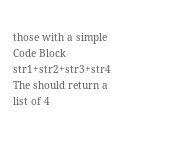those with a simple Code Block str1+str2+str3+str4
The should return a list of 4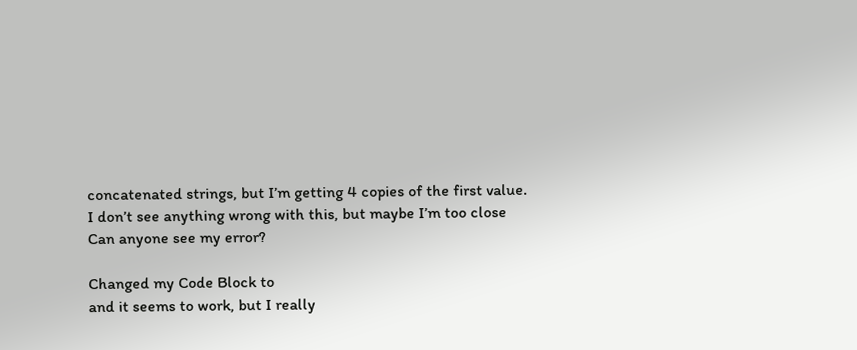concatenated strings, but I’m getting 4 copies of the first value.
I don’t see anything wrong with this, but maybe I’m too close
Can anyone see my error?

Changed my Code Block to
and it seems to work, but I really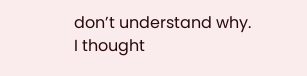don’t understand why.
I thought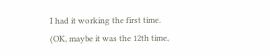I had it working the first time.
(OK, maybe it was the 12th time,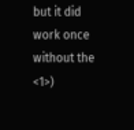but it did work once without the <1>)